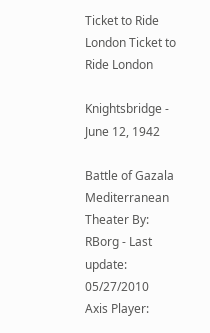Ticket to Ride London Ticket to Ride London

Knightsbridge - June 12, 1942

Battle of Gazala
Mediterranean Theater By: RBorg - Last update: 05/27/2010
Axis Player: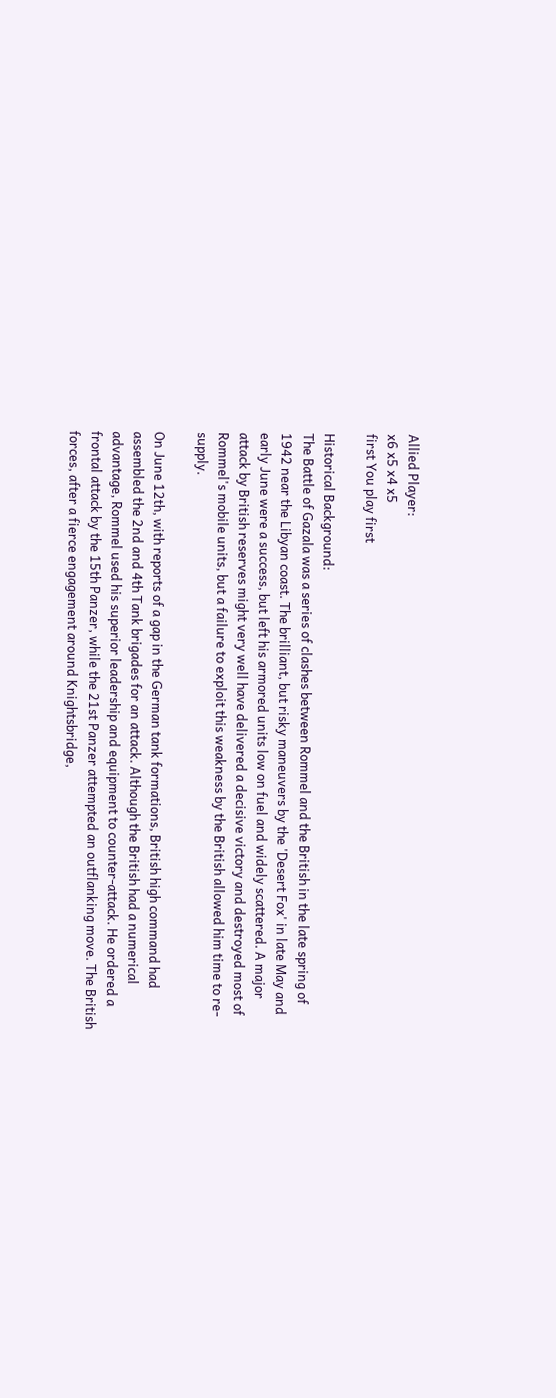Allied Player:
x6 x5 x4 x5
first You play first

Historical Background:
The Battle of Gazala was a series of clashes between Rommel and the British in the late spring of 1942 near the Libyan coast. The brilliant, but risky maneuvers by the 'Desert Fox' in late May and early June were a success, but left his armored units low on fuel and widely scattered. A major attack by British reserves might very well have delivered a decisive victory and destroyed most of Rommel's mobile units, but a failure to exploit this weakness by the British allowed him time to re-supply.

On June 12th, with reports of a gap in the German tank formations, British high command had assembled the 2nd and 4th Tank brigades for an attack. Although the British had a numerical advantage, Rommel used his superior leadership and equipment to counter-attack. He ordered a frontal attack by the 15th Panzer, while the 21st Panzer attempted an outflanking move. The British forces, after a fierce engagement around Knightsbridge,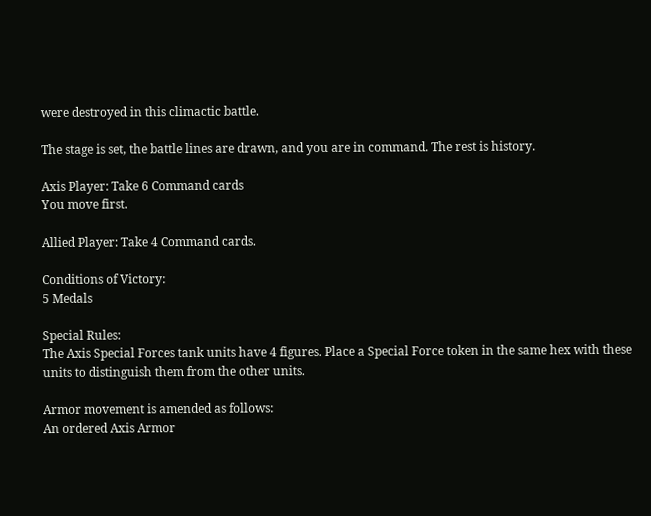were destroyed in this climactic battle.

The stage is set, the battle lines are drawn, and you are in command. The rest is history.

Axis Player: Take 6 Command cards
You move first.

Allied Player: Take 4 Command cards.

Conditions of Victory:
5 Medals

Special Rules:
The Axis Special Forces tank units have 4 figures. Place a Special Force token in the same hex with these units to distinguish them from the other units.

Armor movement is amended as follows:
An ordered Axis Armor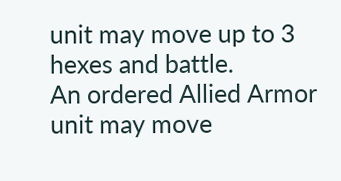unit may move up to 3 hexes and battle.
An ordered Allied Armor unit may move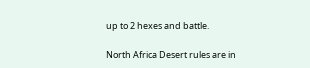up to 2 hexes and battle.

North Africa Desert rules are in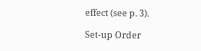effect (see p. 3).

Set-up Order